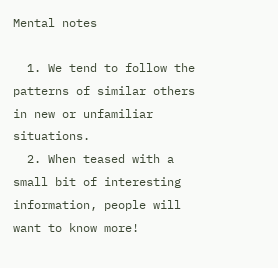Mental notes

  1. We tend to follow the patterns of similar others in new or unfamiliar situations.
  2. When teased with a small bit of interesting information, people will want to know more!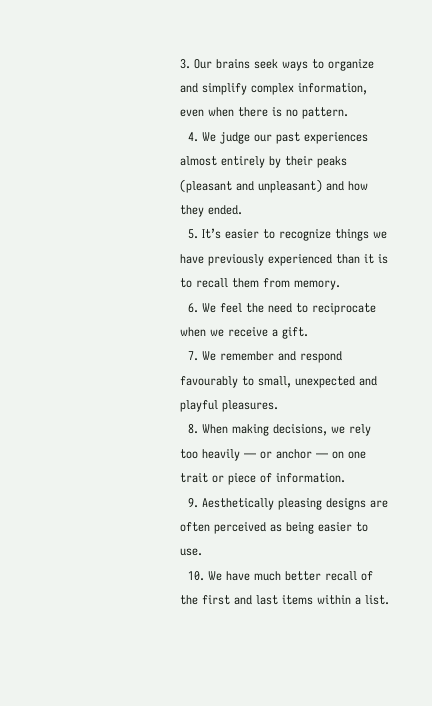3. Our brains seek ways to organize and simplify complex information, even when there is no pattern.
  4. We judge our past experiences almost entirely by their peaks (pleasant and unpleasant) and how they ended.
  5. It’s easier to recognize things we have previously experienced than it is to recall them from memory.
  6. We feel the need to reciprocate when we receive a gift.
  7. We remember and respond favourably to small, unexpected and playful pleasures.
  8. When making decisions, we rely too heavily — or anchor — on one trait or piece of information.
  9. Aesthetically pleasing designs are often perceived as being easier to use.
  10. We have much better recall of the first and last items within a list.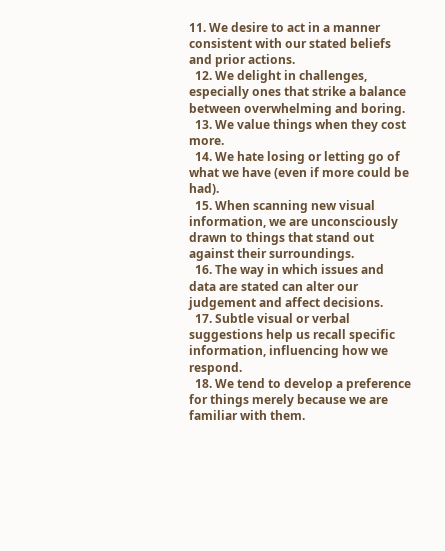11. We desire to act in a manner consistent with our stated beliefs and prior actions.
  12. We delight in challenges, especially ones that strike a balance between overwhelming and boring.
  13. We value things when they cost more.
  14. We hate losing or letting go of what we have (even if more could be had).
  15. When scanning new visual information, we are unconsciously drawn to things that stand out against their surroundings.
  16. The way in which issues and data are stated can alter our judgement and affect decisions.
  17. Subtle visual or verbal suggestions help us recall specific information, influencing how we respond.
  18. We tend to develop a preference for things merely because we are familiar with them.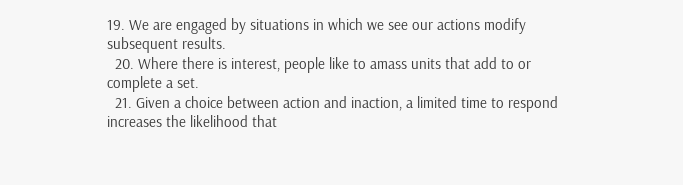19. We are engaged by situations in which we see our actions modify subsequent results.
  20. Where there is interest, people like to amass units that add to or complete a set.
  21. Given a choice between action and inaction, a limited time to respond increases the likelihood that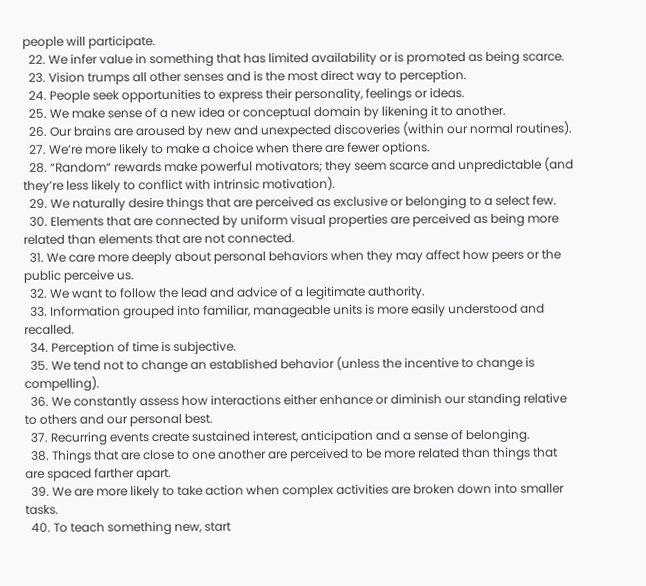people will participate.
  22. We infer value in something that has limited availability or is promoted as being scarce.
  23. Vision trumps all other senses and is the most direct way to perception.
  24. People seek opportunities to express their personality, feelings or ideas.
  25. We make sense of a new idea or conceptual domain by likening it to another.
  26. Our brains are aroused by new and unexpected discoveries (within our normal routines).
  27. We’re more likely to make a choice when there are fewer options.
  28. “Random“ rewards make powerful motivators; they seem scarce and unpredictable (and they’re less likely to conflict with intrinsic motivation).
  29. We naturally desire things that are perceived as exclusive or belonging to a select few.
  30. Elements that are connected by uniform visual properties are perceived as being more related than elements that are not connected.
  31. We care more deeply about personal behaviors when they may affect how peers or the public perceive us.
  32. We want to follow the lead and advice of a legitimate authority.
  33. Information grouped into familiar, manageable units is more easily understood and recalled.
  34. Perception of time is subjective.
  35. We tend not to change an established behavior (unless the incentive to change is compelling).
  36. We constantly assess how interactions either enhance or diminish our standing relative to others and our personal best.
  37. Recurring events create sustained interest, anticipation and a sense of belonging.
  38. Things that are close to one another are perceived to be more related than things that are spaced farther apart.
  39. We are more likely to take action when complex activities are broken down into smaller tasks.
  40. To teach something new, start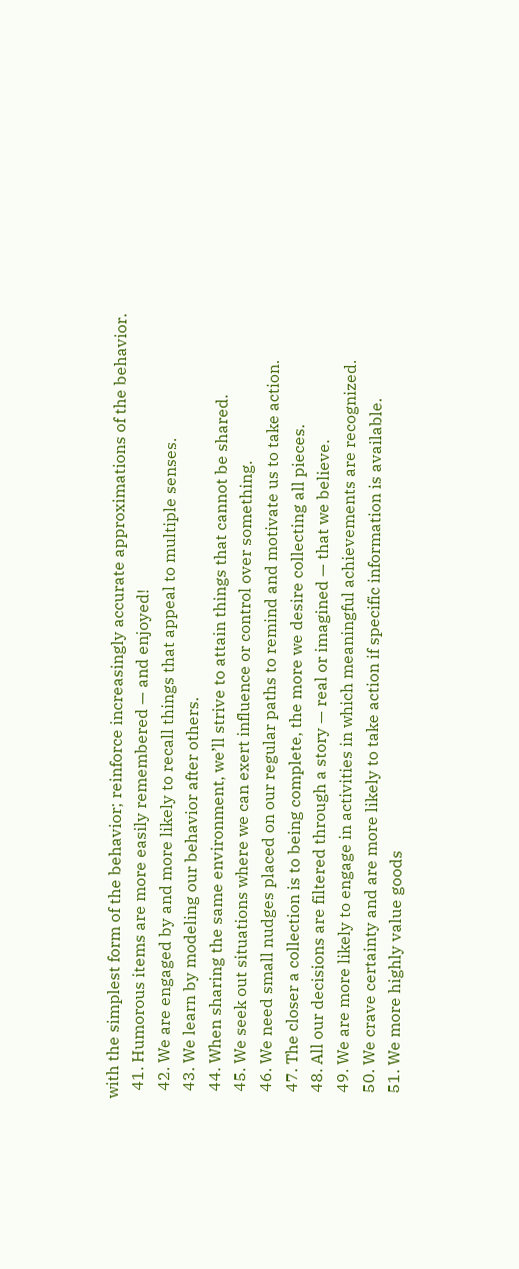with the simplest form of the behavior; reinforce increasingly accurate approximations of the behavior.
  41. Humorous items are more easily remembered — and enjoyed!
  42. We are engaged by and more likely to recall things that appeal to multiple senses.
  43. We learn by modeling our behavior after others.
  44. When sharing the same environment, we’ll strive to attain things that cannot be shared.
  45. We seek out situations where we can exert influence or control over something.
  46. We need small nudges placed on our regular paths to remind and motivate us to take action.
  47. The closer a collection is to being complete, the more we desire collecting all pieces.
  48. All our decisions are filtered through a story — real or imagined — that we believe.
  49. We are more likely to engage in activities in which meaningful achievements are recognized.
  50. We crave certainty and are more likely to take action if specific information is available.
  51. We more highly value goods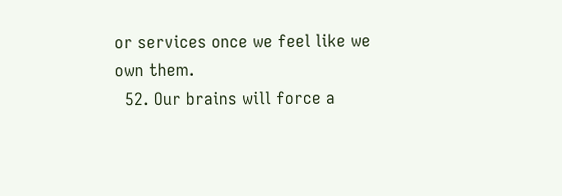or services once we feel like we own them.
  52. Our brains will force a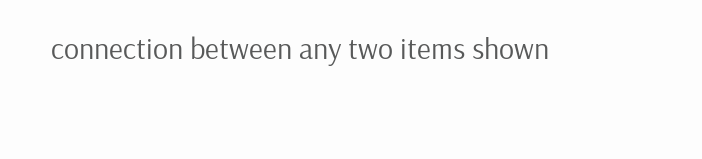connection between any two items shown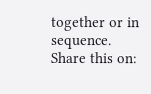together or in sequence.
Share this on: